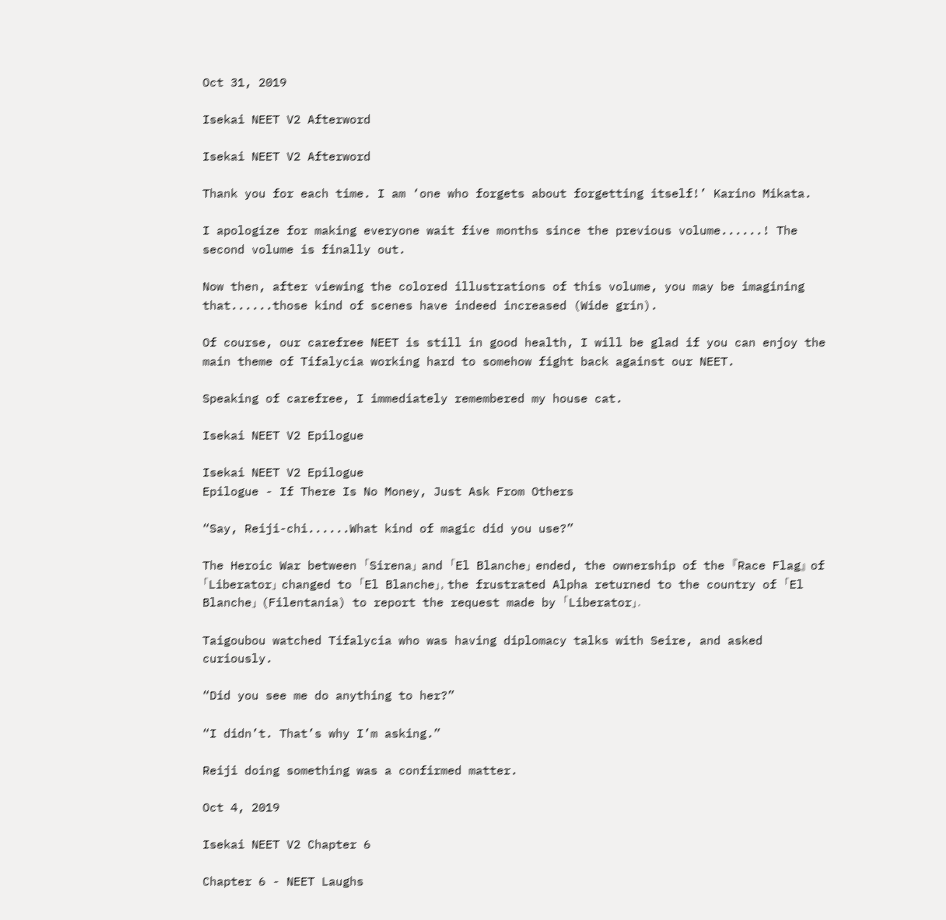Oct 31, 2019

Isekai NEET V2 Afterword

Isekai NEET V2 Afterword

Thank you for each time. I am ‘one who forgets about forgetting itself!’ Karino Mikata.

I apologize for making everyone wait five months since the previous volume......! The second volume is finally out.

Now then, after viewing the colored illustrations of this volume, you may be imagining that......those kind of scenes have indeed increased (Wide grin).

Of course, our carefree NEET is still in good health, I will be glad if you can enjoy the main theme of Tifalycia working hard to somehow fight back against our NEET.

Speaking of carefree, I immediately remembered my house cat.

Isekai NEET V2 Epilogue

Isekai NEET V2 Epilogue
Epilogue - If There Is No Money, Just Ask From Others

“Say, Reiji-chi......What kind of magic did you use?”

The Heroic War between 「Sirena」 and 「El Blanche」 ended, the ownership of the 『Race Flag』 of 「Liberator」 changed to 「El Blanche」, the frustrated Alpha returned to the country of 「El Blanche」 (Filentania) to report the request made by 「Liberator」.

Taigoubou watched Tifalycia who was having diplomacy talks with Seire, and asked curiously.

“Did you see me do anything to her?”

“I didn’t. That’s why I’m asking.”

Reiji doing something was a confirmed matter.

Oct 4, 2019

Isekai NEET V2 Chapter 6

Chapter 6 - NEET Laughs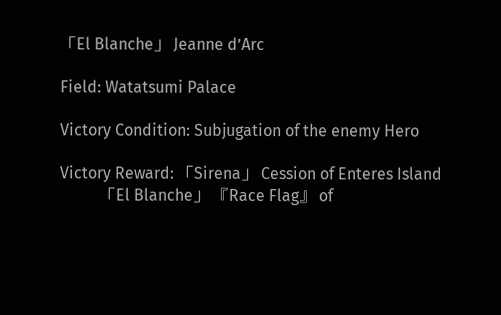「El Blanche」 Jeanne d’Arc

Field: Watatsumi Palace

Victory Condition: Subjugation of the enemy Hero

Victory Reward: 「Sirena」 Cession of Enteres Island
          「El Blanche」 『Race Flag』 of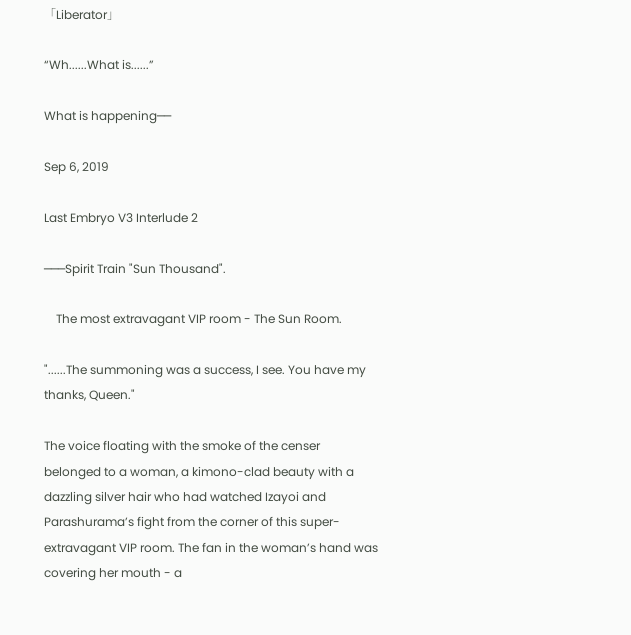「Liberator」

“Wh......What is......”

What is happening──

Sep 6, 2019

Last Embryo V3 Interlude 2

───Spirit Train "Sun Thousand".

    The most extravagant VIP room - The Sun Room.

"......The summoning was a success, I see. You have my thanks, Queen."

The voice floating with the smoke of the censer belonged to a woman, a kimono-clad beauty with a dazzling silver hair who had watched Izayoi and Parashurama’s fight from the corner of this super-extravagant VIP room. The fan in the woman’s hand was covering her mouth - a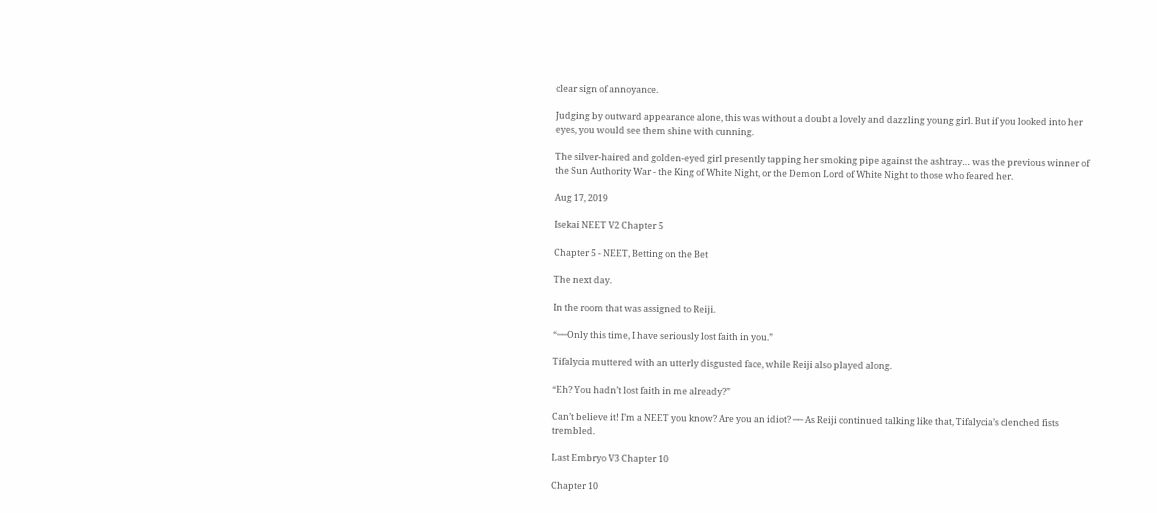clear sign of annoyance.

Judging by outward appearance alone, this was without a doubt a lovely and dazzling young girl. But if you looked into her eyes, you would see them shine with cunning.

The silver-haired and golden-eyed girl presently tapping her smoking pipe against the ashtray… was the previous winner of the Sun Authority War - the King of White Night, or the Demon Lord of White Night to those who feared her.

Aug 17, 2019

Isekai NEET V2 Chapter 5

Chapter 5 - NEET, Betting on the Bet

The next day.

In the room that was assigned to Reiji.

“──Only this time, I have seriously lost faith in you.”

Tifalycia muttered with an utterly disgusted face, while Reiji also played along.

“Eh? You hadn’t lost faith in me already?”

Can’t believe it! I’m a NEET you know? Are you an idiot? ── As Reiji continued talking like that, Tifalycia’s clenched fists trembled.

Last Embryo V3 Chapter 10

Chapter 10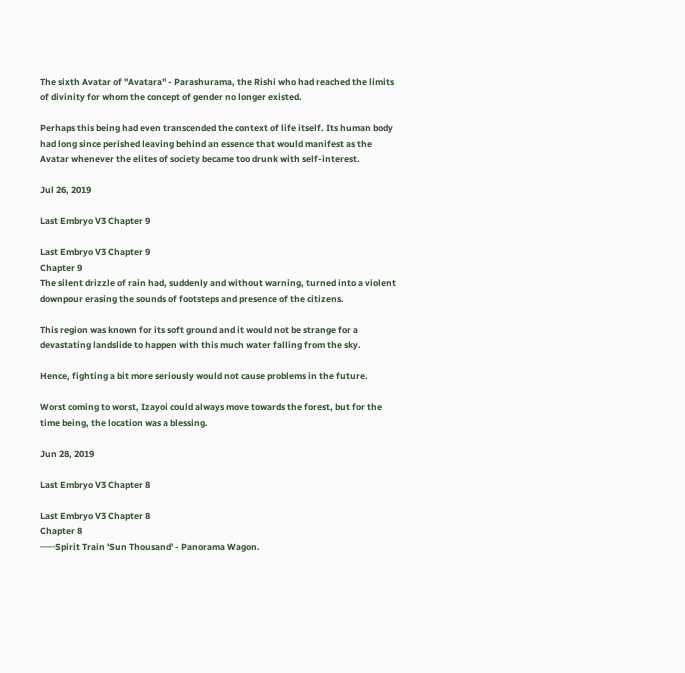The sixth Avatar of "Avatara" - Parashurama, the Rishi who had reached the limits of divinity for whom the concept of gender no longer existed.

Perhaps this being had even transcended the context of life itself. Its human body had long since perished leaving behind an essence that would manifest as the Avatar whenever the elites of society became too drunk with self-interest.

Jul 26, 2019

Last Embryo V3 Chapter 9

Last Embryo V3 Chapter 9
Chapter 9
The silent drizzle of rain had, suddenly and without warning, turned into a violent downpour erasing the sounds of footsteps and presence of the citizens.

This region was known for its soft ground and it would not be strange for a devastating landslide to happen with this much water falling from the sky.

Hence, fighting a bit more seriously would not cause problems in the future.

Worst coming to worst, Izayoi could always move towards the forest, but for the time being, the location was a blessing.

Jun 28, 2019

Last Embryo V3 Chapter 8

Last Embryo V3 Chapter 8
Chapter 8
───Spirit Train 'Sun Thousand' - Panorama Wagon.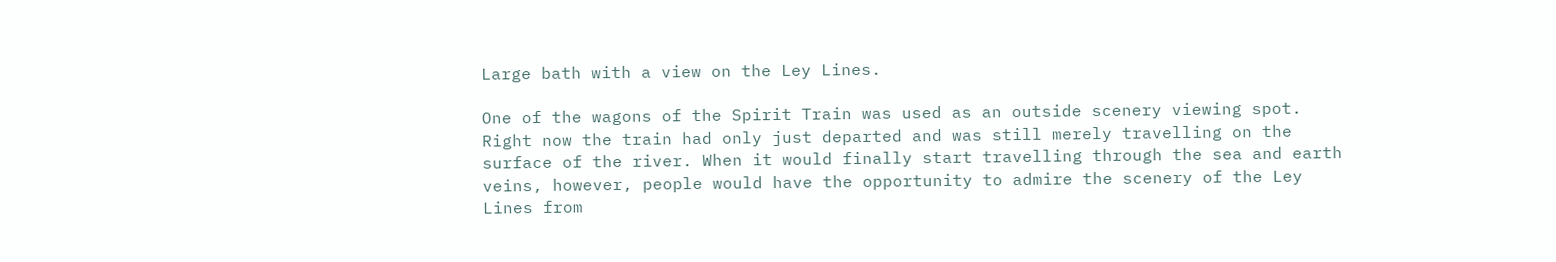Large bath with a view on the Ley Lines.

One of the wagons of the Spirit Train was used as an outside scenery viewing spot. Right now the train had only just departed and was still merely travelling on the surface of the river. When it would finally start travelling through the sea and earth veins, however, people would have the opportunity to admire the scenery of the Ley Lines from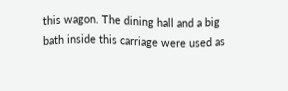this wagon. The dining hall and a big bath inside this carriage were used as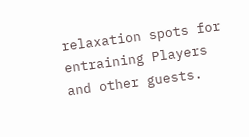relaxation spots for entraining Players and other guests.